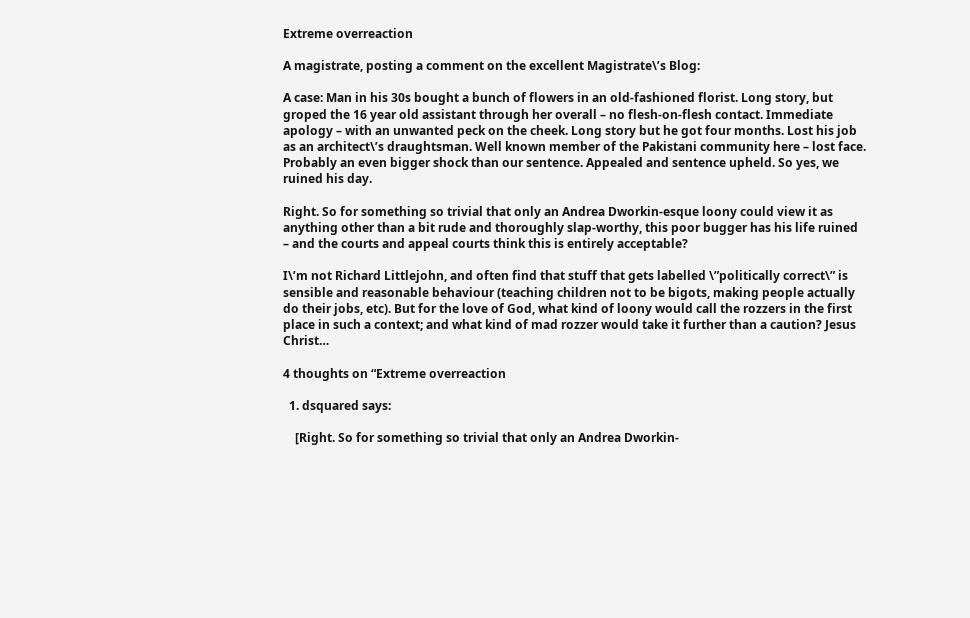Extreme overreaction

A magistrate, posting a comment on the excellent Magistrate\’s Blog:

A case: Man in his 30s bought a bunch of flowers in an old-fashioned florist. Long story, but groped the 16 year old assistant through her overall – no flesh-on-flesh contact. Immediate apology – with an unwanted peck on the cheek. Long story but he got four months. Lost his job as an architect\’s draughtsman. Well known member of the Pakistani community here – lost face. Probably an even bigger shock than our sentence. Appealed and sentence upheld. So yes, we ruined his day.

Right. So for something so trivial that only an Andrea Dworkin-esque loony could view it as anything other than a bit rude and thoroughly slap-worthy, this poor bugger has his life ruined – and the courts and appeal courts think this is entirely acceptable?

I\’m not Richard Littlejohn, and often find that stuff that gets labelled \”politically correct\” is sensible and reasonable behaviour (teaching children not to be bigots, making people actually do their jobs, etc). But for the love of God, what kind of loony would call the rozzers in the first place in such a context; and what kind of mad rozzer would take it further than a caution? Jesus Christ…

4 thoughts on “Extreme overreaction

  1. dsquared says:

    [Right. So for something so trivial that only an Andrea Dworkin-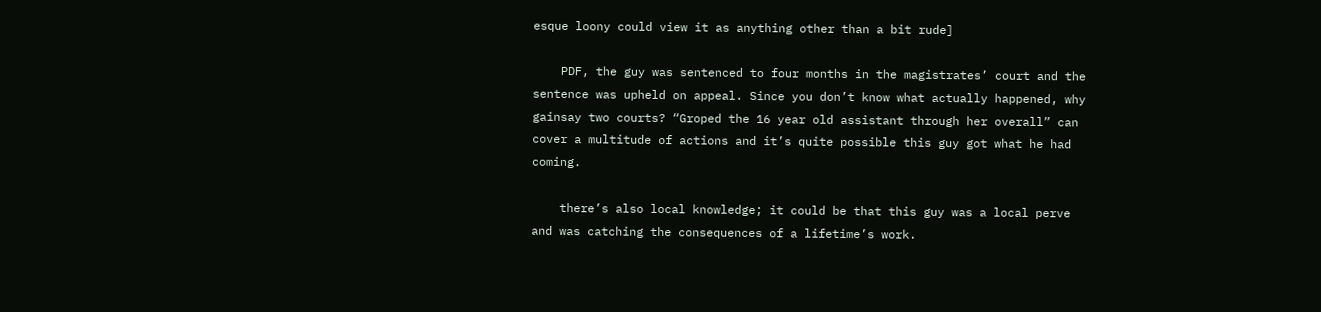esque loony could view it as anything other than a bit rude]

    PDF, the guy was sentenced to four months in the magistrates’ court and the sentence was upheld on appeal. Since you don’t know what actually happened, why gainsay two courts? “Groped the 16 year old assistant through her overall” can cover a multitude of actions and it’s quite possible this guy got what he had coming.

    there’s also local knowledge; it could be that this guy was a local perve and was catching the consequences of a lifetime’s work.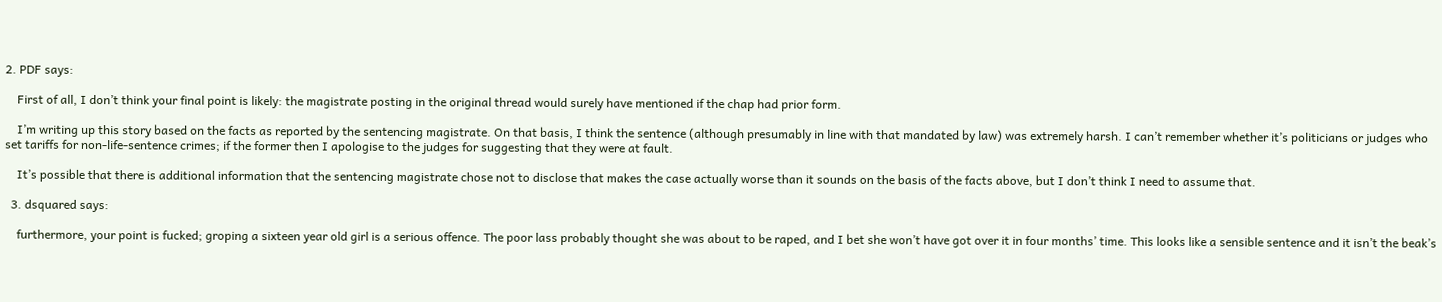2. PDF says:

    First of all, I don’t think your final point is likely: the magistrate posting in the original thread would surely have mentioned if the chap had prior form.

    I’m writing up this story based on the facts as reported by the sentencing magistrate. On that basis, I think the sentence (although presumably in line with that mandated by law) was extremely harsh. I can’t remember whether it’s politicians or judges who set tariffs for non-life-sentence crimes; if the former then I apologise to the judges for suggesting that they were at fault.

    It’s possible that there is additional information that the sentencing magistrate chose not to disclose that makes the case actually worse than it sounds on the basis of the facts above, but I don’t think I need to assume that.

  3. dsquared says:

    furthermore, your point is fucked; groping a sixteen year old girl is a serious offence. The poor lass probably thought she was about to be raped, and I bet she won’t have got over it in four months’ time. This looks like a sensible sentence and it isn’t the beak’s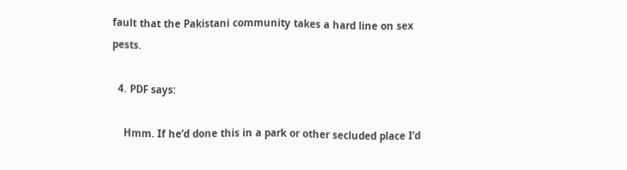fault that the Pakistani community takes a hard line on sex pests.

  4. PDF says:

    Hmm. If he’d done this in a park or other secluded place I’d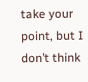take your point, but I don’t think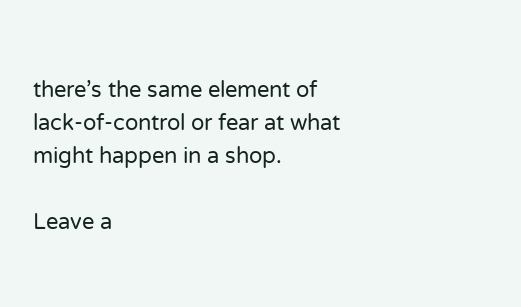there’s the same element of lack-of-control or fear at what might happen in a shop.

Leave a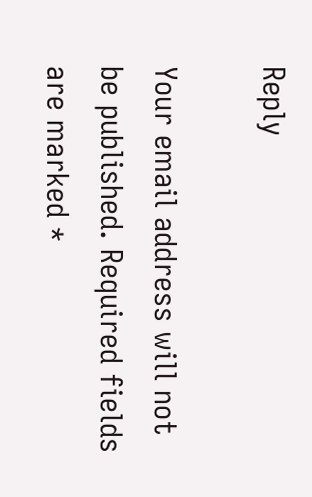Reply

Your email address will not be published. Required fields are marked *